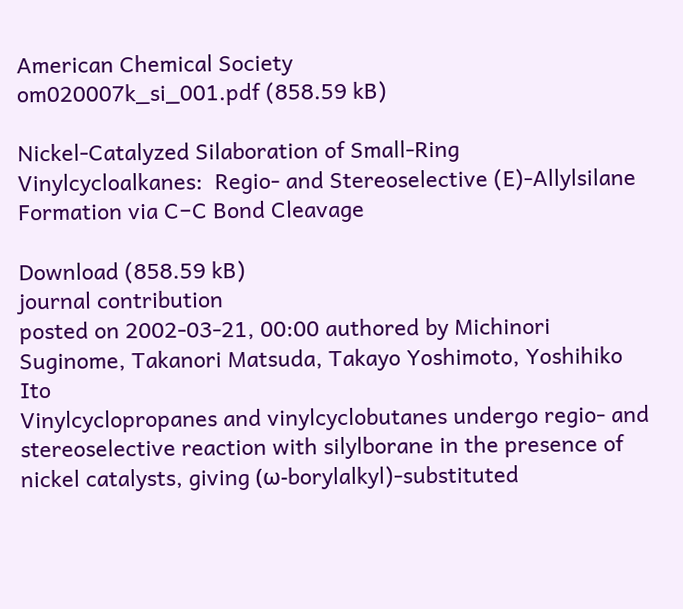American Chemical Society
om020007k_si_001.pdf (858.59 kB)

Nickel-Catalyzed Silaboration of Small-Ring Vinylcycloalkanes:  Regio- and Stereoselective (E)-Allylsilane Formation via C−C Bond Cleavage

Download (858.59 kB)
journal contribution
posted on 2002-03-21, 00:00 authored by Michinori Suginome, Takanori Matsuda, Takayo Yoshimoto, Yoshihiko Ito
Vinylcyclopropanes and vinylcyclobutanes undergo regio- and stereoselective reaction with silylborane in the presence of nickel catalysts, giving (ω-borylalkyl)-substituted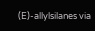(E)-allylsilanes via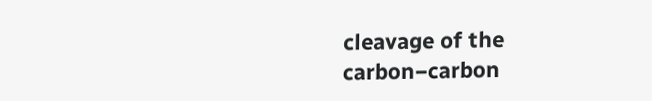cleavage of the carbon−carbon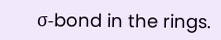σ-bond in the rings.